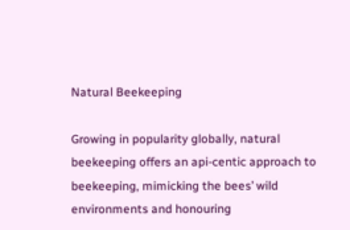Natural Beekeeping

Growing in popularity globally, natural beekeeping offers an api-centic approach to beekeeping, mimicking the bees’ wild environments and honouring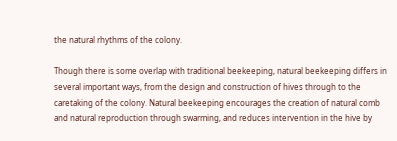the natural rhythms of the colony.

Though there is some overlap with traditional beekeeping, natural beekeeping differs in several important ways, from the design and construction of hives through to the caretaking of the colony. Natural beekeeping encourages the creation of natural comb and natural reproduction through swarming, and reduces intervention in the hive by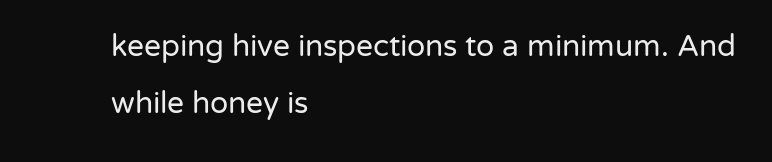keeping hive inspections to a minimum. And while honey is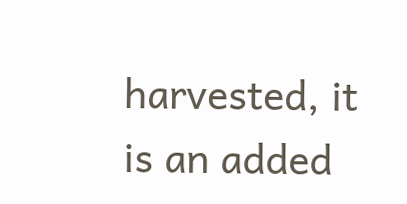harvested, it is an added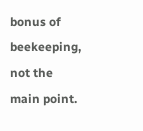bonus of beekeeping, not the main point.